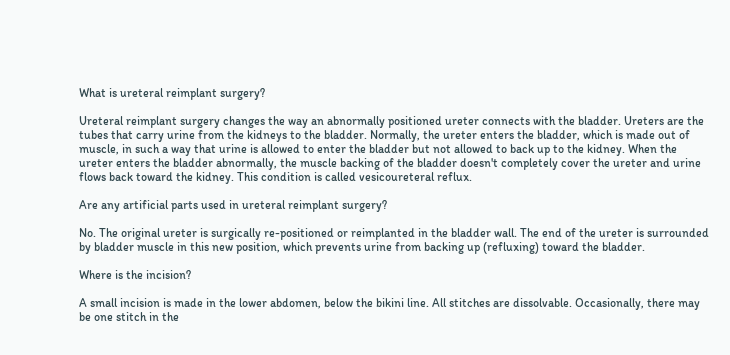What is ureteral reimplant surgery?

Ureteral reimplant surgery changes the way an abnormally positioned ureter connects with the bladder. Ureters are the tubes that carry urine from the kidneys to the bladder. Normally, the ureter enters the bladder, which is made out of muscle, in such a way that urine is allowed to enter the bladder but not allowed to back up to the kidney. When the ureter enters the bladder abnormally, the muscle backing of the bladder doesn't completely cover the ureter and urine flows back toward the kidney. This condition is called vesicoureteral reflux.

Are any artificial parts used in ureteral reimplant surgery?

No. The original ureter is surgically re-positioned or reimplanted in the bladder wall. The end of the ureter is surrounded by bladder muscle in this new position, which prevents urine from backing up (refluxing) toward the bladder.

Where is the incision?

A small incision is made in the lower abdomen, below the bikini line. All stitches are dissolvable. Occasionally, there may be one stitch in the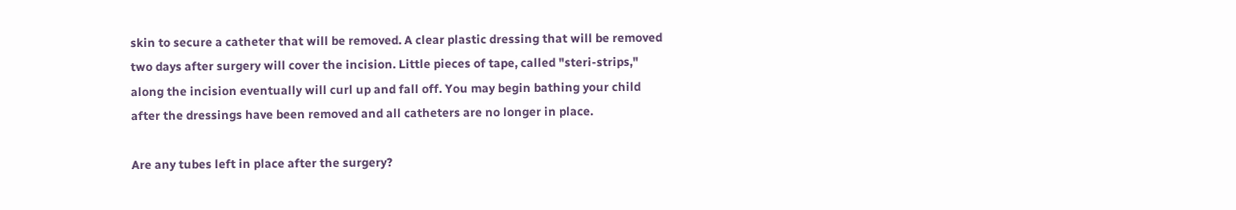skin to secure a catheter that will be removed. A clear plastic dressing that will be removed two days after surgery will cover the incision. Little pieces of tape, called "steri-strips," along the incision eventually will curl up and fall off. You may begin bathing your child after the dressings have been removed and all catheters are no longer in place.

Are any tubes left in place after the surgery?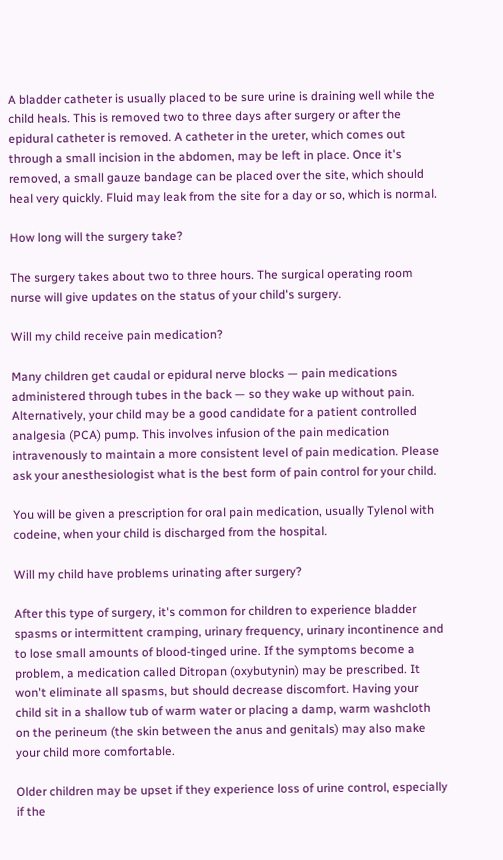A bladder catheter is usually placed to be sure urine is draining well while the child heals. This is removed two to three days after surgery or after the epidural catheter is removed. A catheter in the ureter, which comes out through a small incision in the abdomen, may be left in place. Once it's removed, a small gauze bandage can be placed over the site, which should heal very quickly. Fluid may leak from the site for a day or so, which is normal.

How long will the surgery take?

The surgery takes about two to three hours. The surgical operating room nurse will give updates on the status of your child's surgery.

Will my child receive pain medication?

Many children get caudal or epidural nerve blocks — pain medications administered through tubes in the back — so they wake up without pain. Alternatively, your child may be a good candidate for a patient controlled analgesia (PCA) pump. This involves infusion of the pain medication intravenously to maintain a more consistent level of pain medication. Please ask your anesthesiologist what is the best form of pain control for your child.

You will be given a prescription for oral pain medication, usually Tylenol with codeine, when your child is discharged from the hospital.

Will my child have problems urinating after surgery?

After this type of surgery, it's common for children to experience bladder spasms or intermittent cramping, urinary frequency, urinary incontinence and to lose small amounts of blood-tinged urine. If the symptoms become a problem, a medication called Ditropan (oxybutynin) may be prescribed. It won't eliminate all spasms, but should decrease discomfort. Having your child sit in a shallow tub of warm water or placing a damp, warm washcloth on the perineum (the skin between the anus and genitals) may also make your child more comfortable.

Older children may be upset if they experience loss of urine control, especially if the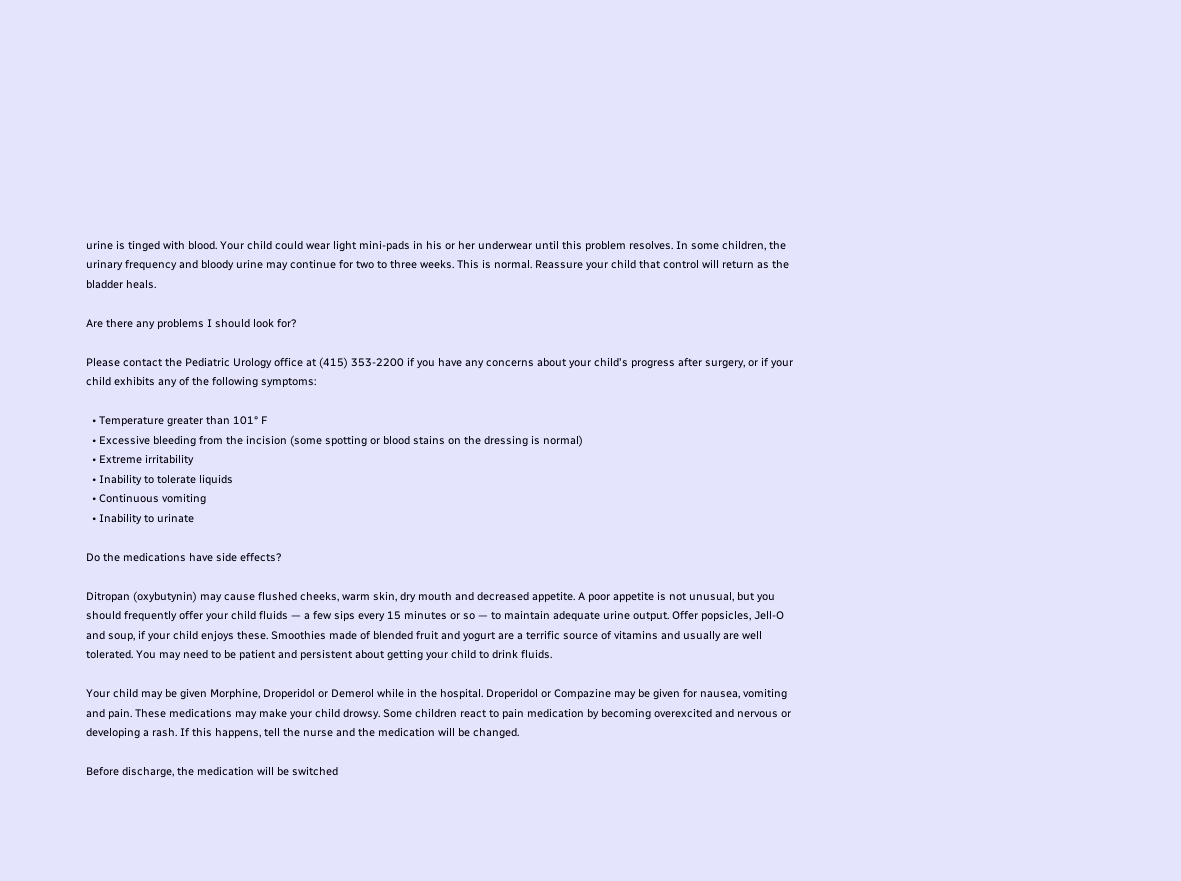urine is tinged with blood. Your child could wear light mini-pads in his or her underwear until this problem resolves. In some children, the urinary frequency and bloody urine may continue for two to three weeks. This is normal. Reassure your child that control will return as the bladder heals.

Are there any problems I should look for?

Please contact the Pediatric Urology office at (415) 353-2200 if you have any concerns about your child's progress after surgery, or if your child exhibits any of the following symptoms:

  • Temperature greater than 101° F
  • Excessive bleeding from the incision (some spotting or blood stains on the dressing is normal)
  • Extreme irritability
  • Inability to tolerate liquids
  • Continuous vomiting
  • Inability to urinate

Do the medications have side effects?

Ditropan (oxybutynin) may cause flushed cheeks, warm skin, dry mouth and decreased appetite. A poor appetite is not unusual, but you should frequently offer your child fluids — a few sips every 15 minutes or so — to maintain adequate urine output. Offer popsicles, Jell-O and soup, if your child enjoys these. Smoothies made of blended fruit and yogurt are a terrific source of vitamins and usually are well tolerated. You may need to be patient and persistent about getting your child to drink fluids.

Your child may be given Morphine, Droperidol or Demerol while in the hospital. Droperidol or Compazine may be given for nausea, vomiting and pain. These medications may make your child drowsy. Some children react to pain medication by becoming overexcited and nervous or developing a rash. If this happens, tell the nurse and the medication will be changed.

Before discharge, the medication will be switched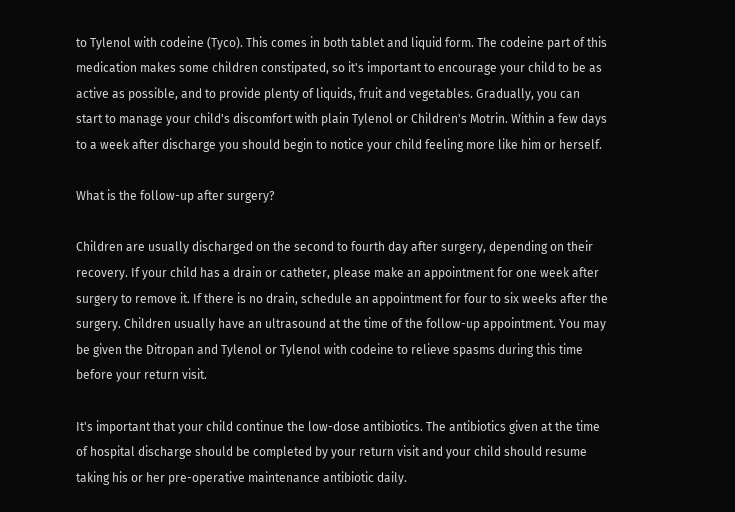to Tylenol with codeine (Tyco). This comes in both tablet and liquid form. The codeine part of this medication makes some children constipated, so it's important to encourage your child to be as active as possible, and to provide plenty of liquids, fruit and vegetables. Gradually, you can start to manage your child's discomfort with plain Tylenol or Children's Motrin. Within a few days to a week after discharge you should begin to notice your child feeling more like him or herself.

What is the follow-up after surgery?

Children are usually discharged on the second to fourth day after surgery, depending on their recovery. If your child has a drain or catheter, please make an appointment for one week after surgery to remove it. If there is no drain, schedule an appointment for four to six weeks after the surgery. Children usually have an ultrasound at the time of the follow-up appointment. You may be given the Ditropan and Tylenol or Tylenol with codeine to relieve spasms during this time before your return visit.

It's important that your child continue the low-dose antibiotics. The antibiotics given at the time of hospital discharge should be completed by your return visit and your child should resume taking his or her pre-operative maintenance antibiotic daily.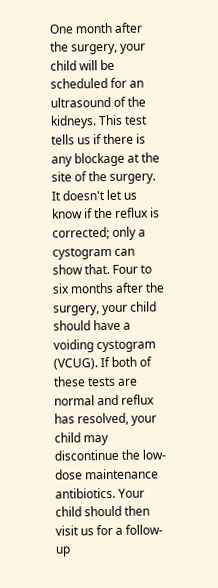One month after the surgery, your child will be scheduled for an ultrasound of the kidneys. This test tells us if there is any blockage at the site of the surgery. It doesn't let us know if the reflux is corrected; only a cystogram can show that. Four to six months after the surgery, your child should have a voiding cystogram (VCUG). If both of these tests are normal and reflux has resolved, your child may discontinue the low-dose maintenance antibiotics. Your child should then visit us for a follow-up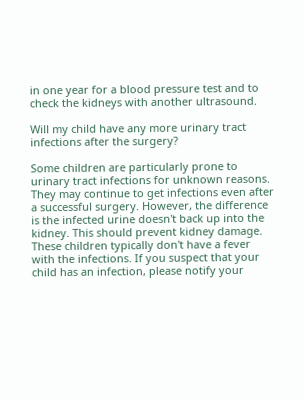in one year for a blood pressure test and to check the kidneys with another ultrasound.

Will my child have any more urinary tract infections after the surgery?

Some children are particularly prone to urinary tract infections for unknown reasons. They may continue to get infections even after a successful surgery. However, the difference is the infected urine doesn't back up into the kidney. This should prevent kidney damage. These children typically don't have a fever with the infections. If you suspect that your child has an infection, please notify your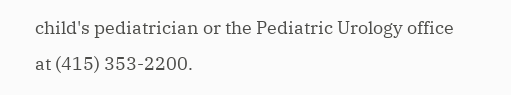child's pediatrician or the Pediatric Urology office at (415) 353-2200.